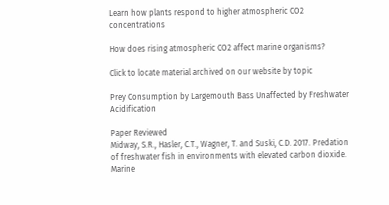Learn how plants respond to higher atmospheric CO2 concentrations

How does rising atmospheric CO2 affect marine organisms?

Click to locate material archived on our website by topic

Prey Consumption by Largemouth Bass Unaffected by Freshwater Acidification

Paper Reviewed
Midway, S.R., Hasler, C.T., Wagner, T. and Suski, C.D. 2017. Predation of freshwater fish in environments with elevated carbon dioxide. Marine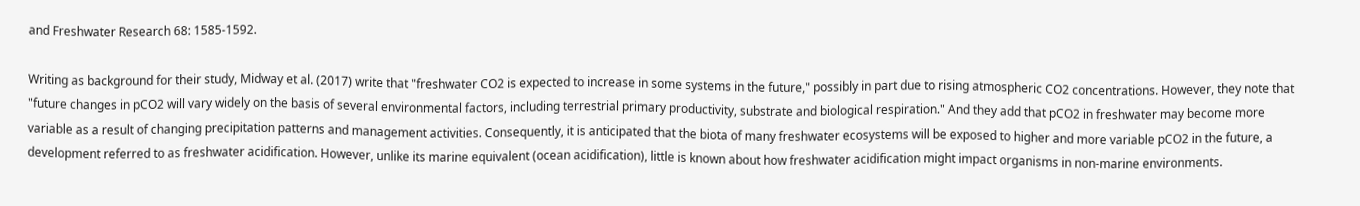and Freshwater Research 68: 1585-1592.

Writing as background for their study, Midway et al. (2017) write that "freshwater CO2 is expected to increase in some systems in the future," possibly in part due to rising atmospheric CO2 concentrations. However, they note that "future changes in pCO2 will vary widely on the basis of several environmental factors, including terrestrial primary productivity, substrate and biological respiration." And they add that pCO2 in freshwater may become more variable as a result of changing precipitation patterns and management activities. Consequently, it is anticipated that the biota of many freshwater ecosystems will be exposed to higher and more variable pCO2 in the future, a development referred to as freshwater acidification. However, unlike its marine equivalent (ocean acidification), little is known about how freshwater acidification might impact organisms in non-marine environments.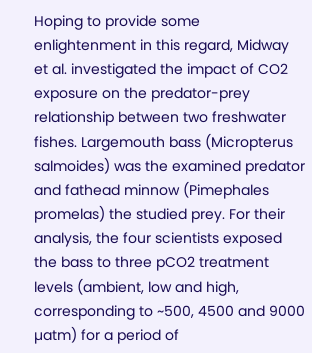Hoping to provide some enlightenment in this regard, Midway et al. investigated the impact of CO2 exposure on the predator-prey relationship between two freshwater fishes. Largemouth bass (Micropterus salmoides) was the examined predator and fathead minnow (Pimephales promelas) the studied prey. For their analysis, the four scientists exposed the bass to three pCO2 treatment levels (ambient, low and high, corresponding to ~500, 4500 and 9000 µatm) for a period of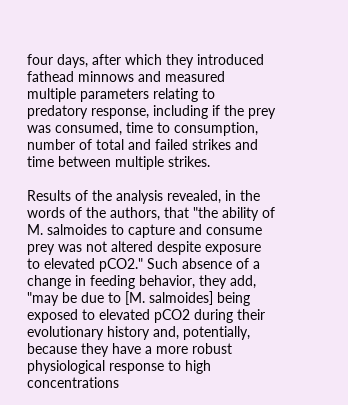four days, after which they introduced fathead minnows and measured multiple parameters relating to predatory response, including if the prey was consumed, time to consumption, number of total and failed strikes and time between multiple strikes.

Results of the analysis revealed, in the words of the authors, that "the ability of M. salmoides to capture and consume prey was not altered despite exposure to elevated pCO2." Such absence of a change in feeding behavior, they add, "may be due to [M. salmoides] being exposed to elevated pCO2 during their evolutionary history and, potentially, because they have a more robust physiological response to high concentrations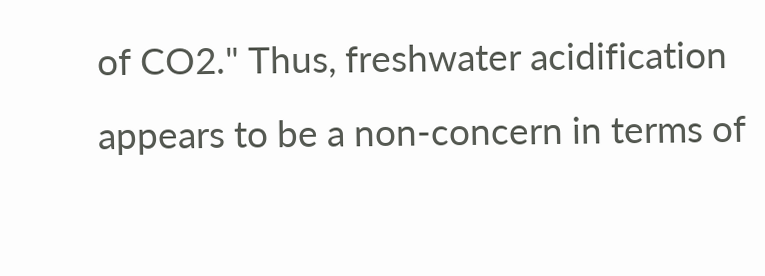of CO2." Thus, freshwater acidification appears to be a non-concern in terms of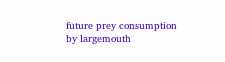future prey consumption by largemouth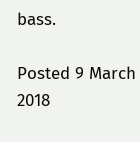bass.

Posted 9 March 2018